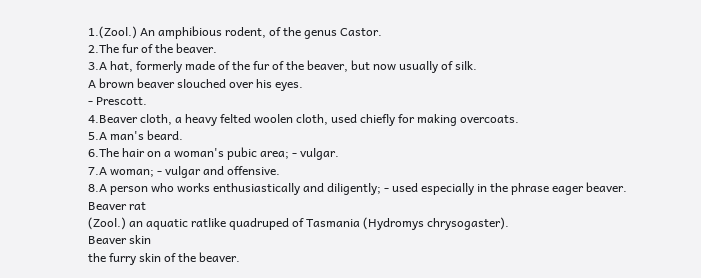1.(Zool.) An amphibious rodent, of the genus Castor.
2.The fur of the beaver.
3.A hat, formerly made of the fur of the beaver, but now usually of silk.
A brown beaver slouched over his eyes.
- Prescott.
4.Beaver cloth, a heavy felted woolen cloth, used chiefly for making overcoats.
5.A man's beard.
6.The hair on a woman's pubic area; - vulgar.
7.A woman; - vulgar and offensive.
8.A person who works enthusiastically and diligently; - used especially in the phrase eager beaver.
Beaver rat
(Zool.) an aquatic ratlike quadruped of Tasmania (Hydromys chrysogaster).
Beaver skin
the furry skin of the beaver.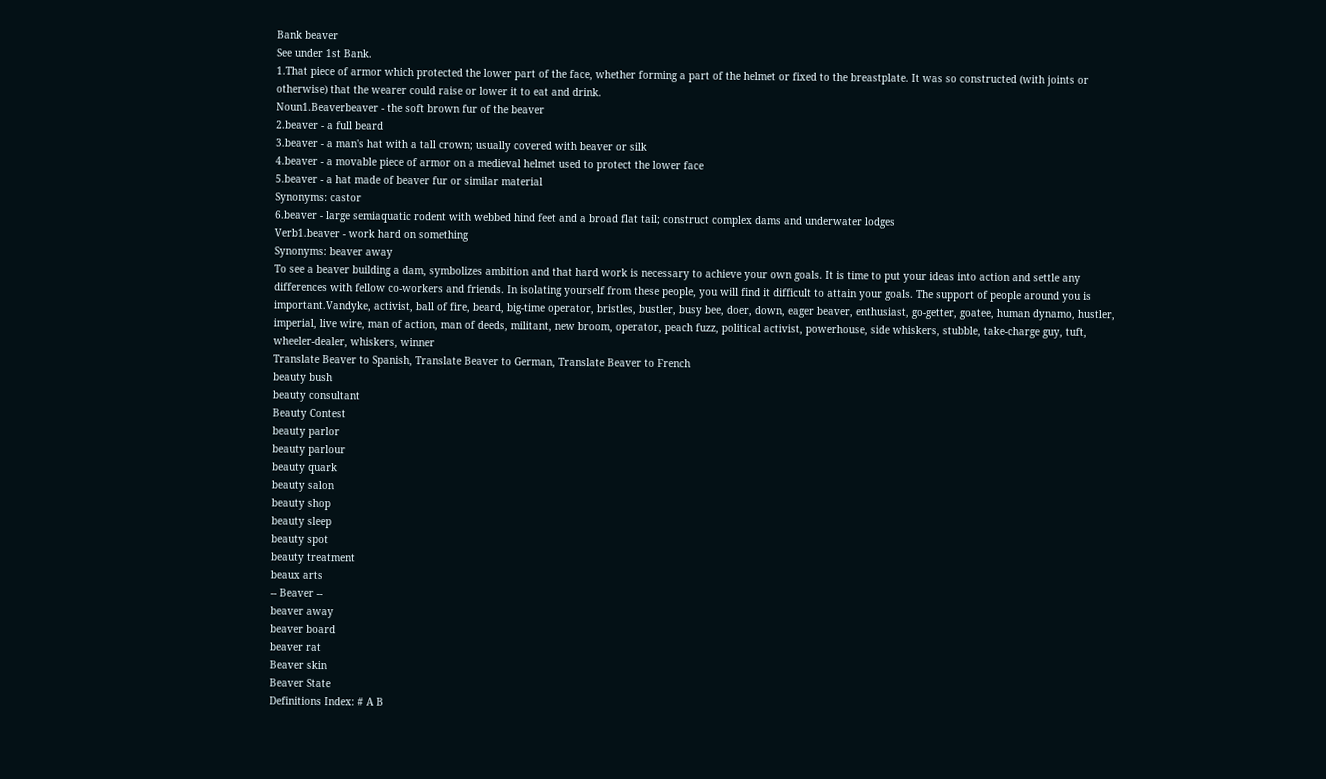Bank beaver
See under 1st Bank.
1.That piece of armor which protected the lower part of the face, whether forming a part of the helmet or fixed to the breastplate. It was so constructed (with joints or otherwise) that the wearer could raise or lower it to eat and drink.
Noun1.Beaverbeaver - the soft brown fur of the beaver
2.beaver - a full beard
3.beaver - a man's hat with a tall crown; usually covered with beaver or silk
4.beaver - a movable piece of armor on a medieval helmet used to protect the lower face
5.beaver - a hat made of beaver fur or similar material
Synonyms: castor
6.beaver - large semiaquatic rodent with webbed hind feet and a broad flat tail; construct complex dams and underwater lodges
Verb1.beaver - work hard on something
Synonyms: beaver away
To see a beaver building a dam, symbolizes ambition and that hard work is necessary to achieve your own goals. It is time to put your ideas into action and settle any differences with fellow co-workers and friends. In isolating yourself from these people, you will find it difficult to attain your goals. The support of people around you is important.Vandyke, activist, ball of fire, beard, big-time operator, bristles, bustler, busy bee, doer, down, eager beaver, enthusiast, go-getter, goatee, human dynamo, hustler, imperial, live wire, man of action, man of deeds, militant, new broom, operator, peach fuzz, political activist, powerhouse, side whiskers, stubble, take-charge guy, tuft, wheeler-dealer, whiskers, winner
Translate Beaver to Spanish, Translate Beaver to German, Translate Beaver to French
beauty bush
beauty consultant
Beauty Contest
beauty parlor
beauty parlour
beauty quark
beauty salon
beauty shop
beauty sleep
beauty spot
beauty treatment
beaux arts
-- Beaver --
beaver away
beaver board
beaver rat
Beaver skin
Beaver State
Definitions Index: # A B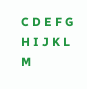C D E F G H I J K L M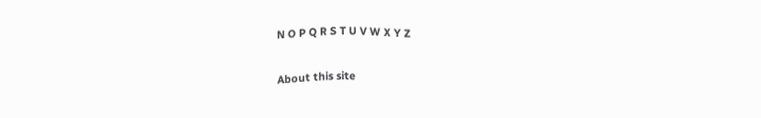N O P Q R S T U V W X Y Z

About this site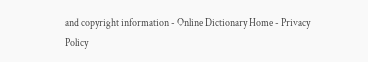and copyright information - Online Dictionary Home - Privacy Policy